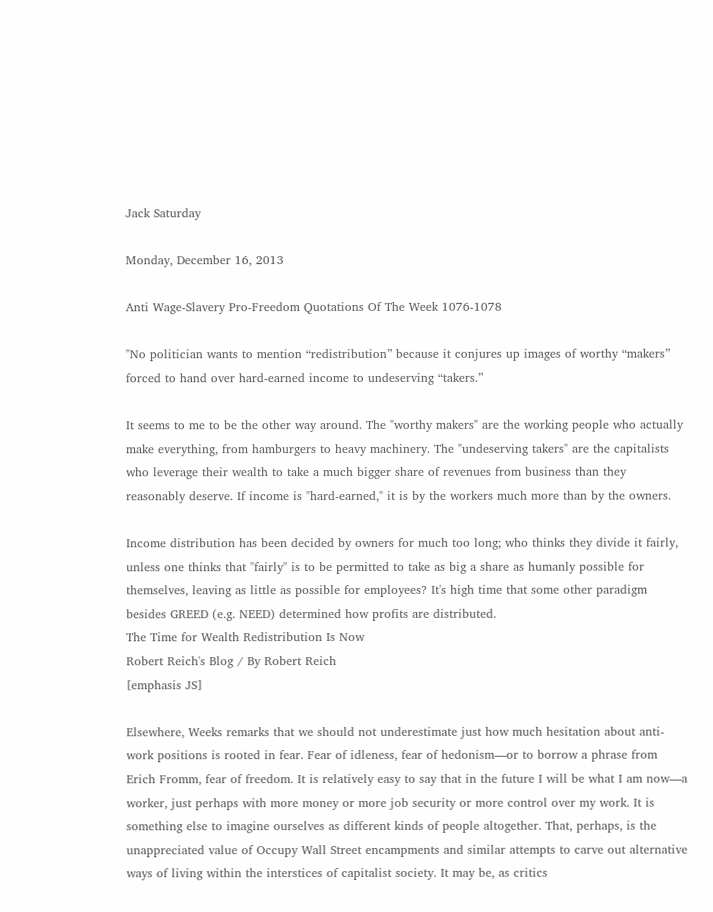Jack Saturday

Monday, December 16, 2013

Anti Wage-Slavery Pro-Freedom Quotations Of The Week 1076-1078

"No politician wants to mention “redistribution” because it conjures up images of worthy “makers” forced to hand over hard-earned income to undeserving “takers.”

It seems to me to be the other way around. The "worthy makers" are the working people who actually make everything, from hamburgers to heavy machinery. The "undeserving takers" are the capitalists who leverage their wealth to take a much bigger share of revenues from business than they reasonably deserve. If income is "hard-earned," it is by the workers much more than by the owners.

Income distribution has been decided by owners for much too long; who thinks they divide it fairly, unless one thinks that "fairly" is to be permitted to take as big a share as humanly possible for themselves, leaving as little as possible for employees? It's high time that some other paradigm besides GREED (e.g. NEED) determined how profits are distributed.
The Time for Wealth Redistribution Is Now
Robert Reich's Blog / By Robert Reich
[emphasis JS]

Elsewhere, Weeks remarks that we should not underestimate just how much hesitation about anti-work positions is rooted in fear. Fear of idleness, fear of hedonism—or to borrow a phrase from Erich Fromm, fear of freedom. It is relatively easy to say that in the future I will be what I am now—a worker, just perhaps with more money or more job security or more control over my work. It is something else to imagine ourselves as different kinds of people altogether. That, perhaps, is the unappreciated value of Occupy Wall Street encampments and similar attempts to carve out alternative ways of living within the interstices of capitalist society. It may be, as critics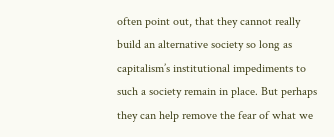often point out, that they cannot really build an alternative society so long as capitalism’s institutional impediments to such a society remain in place. But perhaps they can help remove the fear of what we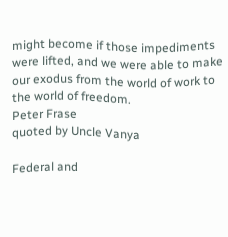might become if those impediments were lifted, and we were able to make our exodus from the world of work to the world of freedom.
Peter Frase
quoted by Uncle Vanya

Federal and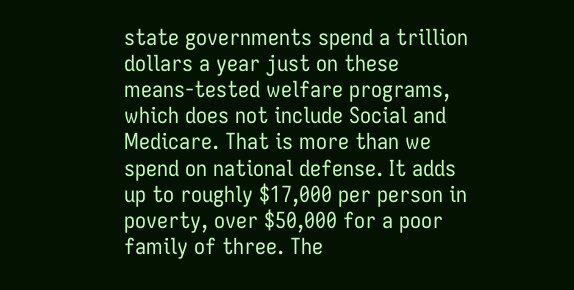state governments spend a trillion dollars a year just on these means-tested welfare programs, which does not include Social and Medicare. That is more than we spend on national defense. It adds up to roughly $17,000 per person in poverty, over $50,000 for a poor family of three. The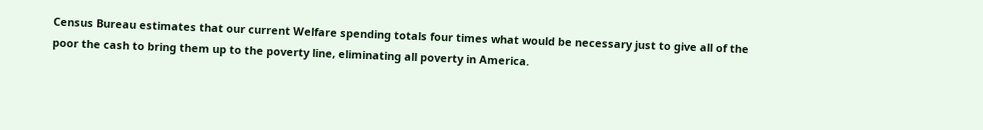Census Bureau estimates that our current Welfare spending totals four times what would be necessary just to give all of the poor the cash to bring them up to the poverty line, eliminating all poverty in America.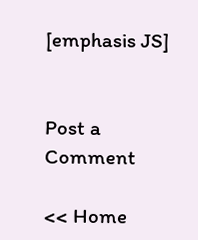[emphasis JS]


Post a Comment

<< Home